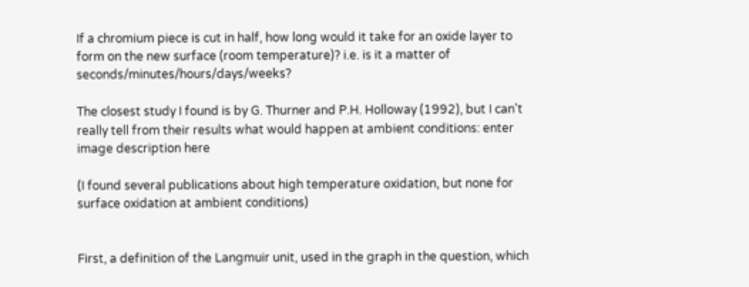If a chromium piece is cut in half, how long would it take for an oxide layer to form on the new surface (room temperature)? i.e. is it a matter of seconds/minutes/hours/days/weeks?

The closest study I found is by G. Thurner and P.H. Holloway (1992), but I can't really tell from their results what would happen at ambient conditions: enter image description here

(I found several publications about high temperature oxidation, but none for surface oxidation at ambient conditions)


First, a definition of the Langmuir unit, used in the graph in the question, which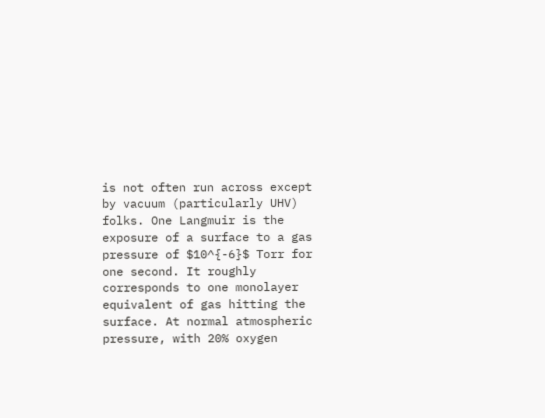is not often run across except by vacuum (particularly UHV) folks. One Langmuir is the exposure of a surface to a gas pressure of $10^{-6}$ Torr for one second. It roughly corresponds to one monolayer equivalent of gas hitting the surface. At normal atmospheric pressure, with 20% oxygen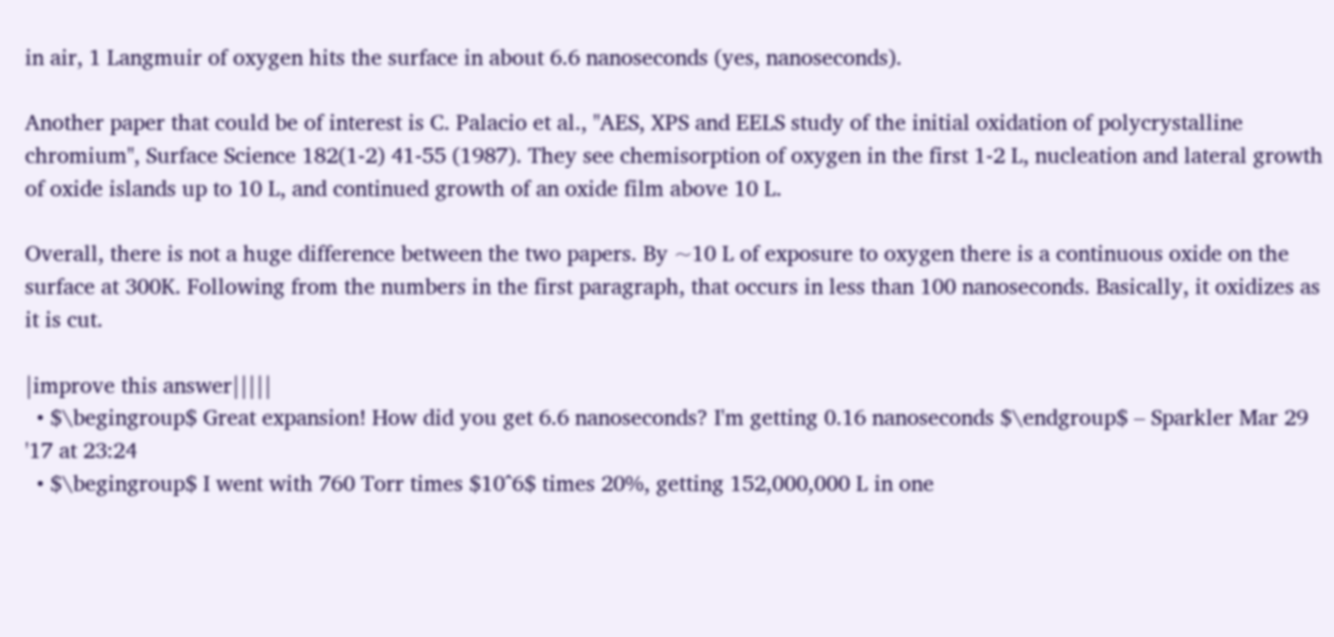in air, 1 Langmuir of oxygen hits the surface in about 6.6 nanoseconds (yes, nanoseconds).

Another paper that could be of interest is C. Palacio et al., "AES, XPS and EELS study of the initial oxidation of polycrystalline chromium", Surface Science 182(1-2) 41-55 (1987). They see chemisorption of oxygen in the first 1-2 L, nucleation and lateral growth of oxide islands up to 10 L, and continued growth of an oxide film above 10 L.

Overall, there is not a huge difference between the two papers. By ~10 L of exposure to oxygen there is a continuous oxide on the surface at 300K. Following from the numbers in the first paragraph, that occurs in less than 100 nanoseconds. Basically, it oxidizes as it is cut.

|improve this answer|||||
  • $\begingroup$ Great expansion! How did you get 6.6 nanoseconds? I'm getting 0.16 nanoseconds $\endgroup$ – Sparkler Mar 29 '17 at 23:24
  • $\begingroup$ I went with 760 Torr times $10^6$ times 20%, getting 152,000,000 L in one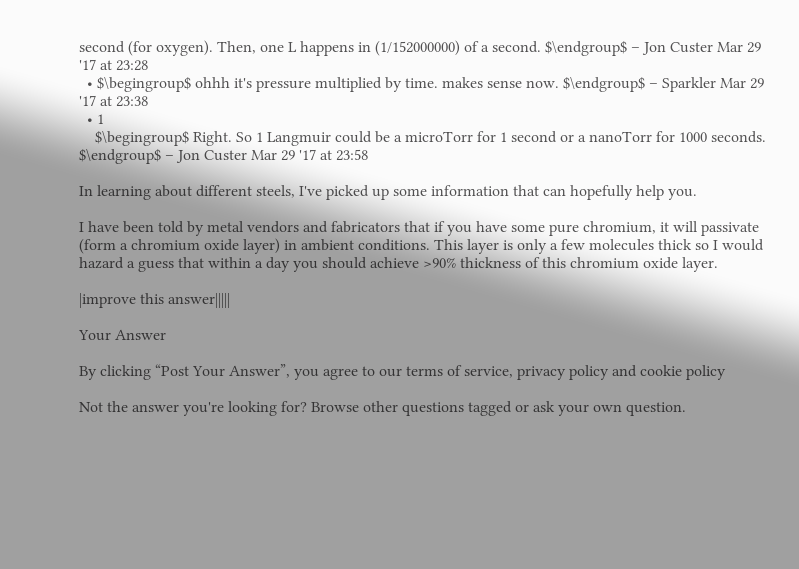second (for oxygen). Then, one L happens in (1/152000000) of a second. $\endgroup$ – Jon Custer Mar 29 '17 at 23:28
  • $\begingroup$ ohhh it's pressure multiplied by time. makes sense now. $\endgroup$ – Sparkler Mar 29 '17 at 23:38
  • 1
    $\begingroup$ Right. So 1 Langmuir could be a microTorr for 1 second or a nanoTorr for 1000 seconds. $\endgroup$ – Jon Custer Mar 29 '17 at 23:58

In learning about different steels, I've picked up some information that can hopefully help you.

I have been told by metal vendors and fabricators that if you have some pure chromium, it will passivate (form a chromium oxide layer) in ambient conditions. This layer is only a few molecules thick so I would hazard a guess that within a day you should achieve >90% thickness of this chromium oxide layer.

|improve this answer|||||

Your Answer

By clicking “Post Your Answer”, you agree to our terms of service, privacy policy and cookie policy

Not the answer you're looking for? Browse other questions tagged or ask your own question.